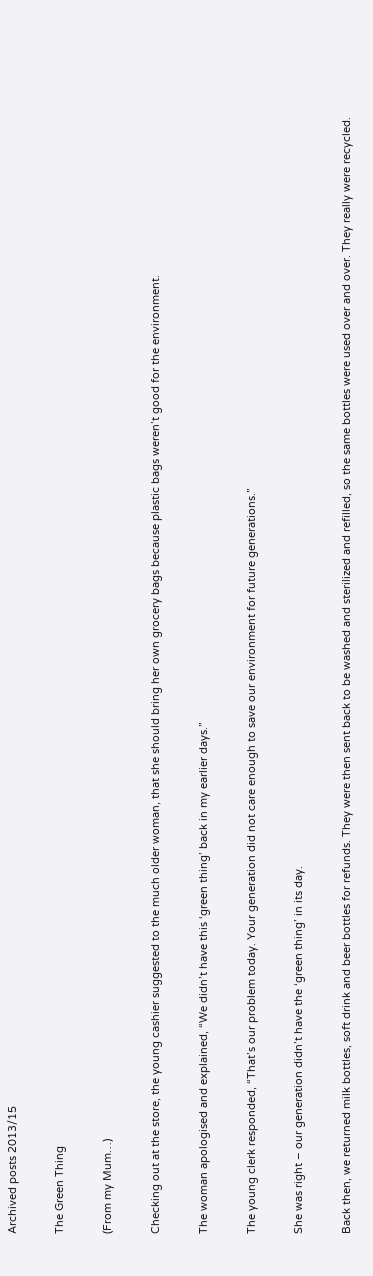Archived posts 2013/15

The Green Thing

(From my Mum…)

Checking out at the store, the young cashier suggested to the much older woman, that she should bring her own grocery bags because plastic bags weren’t good for the environment.

The woman apologised and explained, “We didn’t have this ‘green thing’ back in my earlier days.”

The young clerk responded, “That’s our problem today. Your generation did not care enough to save our environment for future generations.”

She was right – our generation didn’t have the ‘green thing’ in its day.

Back then, we returned milk bottles, soft drink and beer bottles for refunds. They were then sent back to be washed and sterilized and refilled, so the same bottles were used over and over. They really were recycled.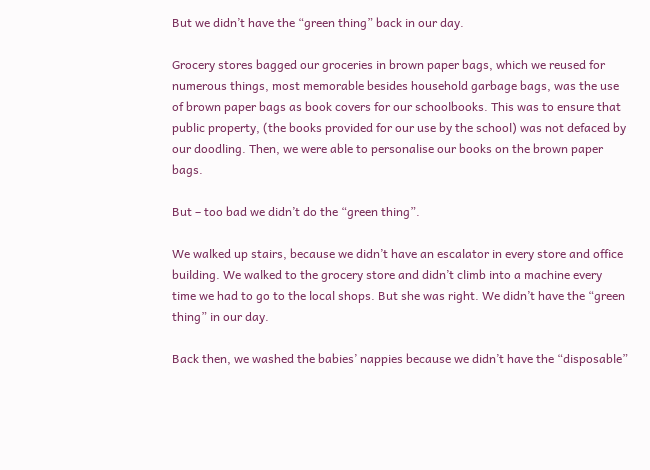But we didn’t have the “green thing” back in our day.

Grocery stores bagged our groceries in brown paper bags, which we reused for numerous things, most memorable besides household garbage bags, was the use of brown paper bags as book covers for our schoolbooks. This was to ensure that public property, (the books provided for our use by the school) was not defaced by our doodling. Then, we were able to personalise our books on the brown paper bags.

But – too bad we didn’t do the “green thing”.

We walked up stairs, because we didn’t have an escalator in every store and office building. We walked to the grocery store and didn’t climb into a machine every time we had to go to the local shops. But she was right. We didn’t have the “green thing” in our day.

Back then, we washed the babies’ nappies because we didn’t have the “disposable”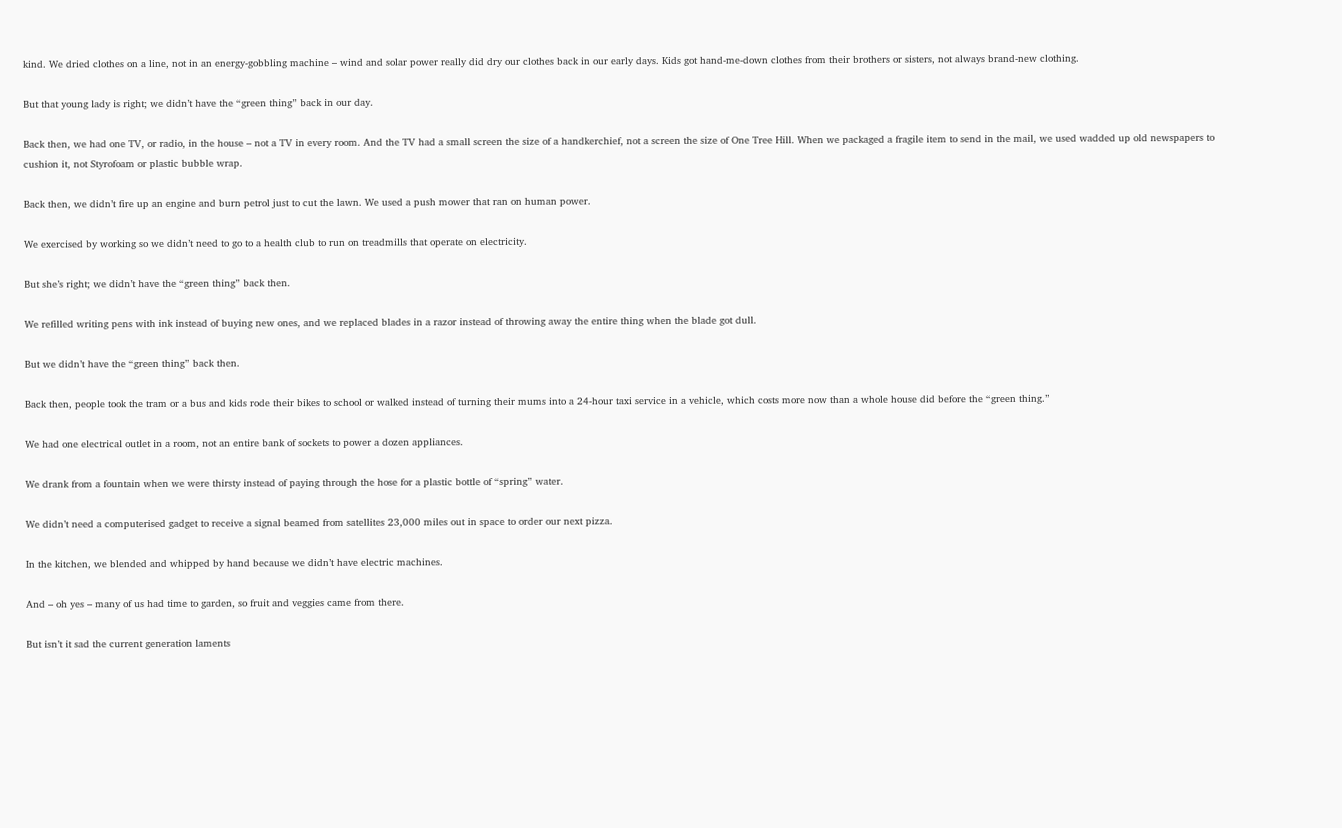kind. We dried clothes on a line, not in an energy-gobbling machine – wind and solar power really did dry our clothes back in our early days. Kids got hand-me-down clothes from their brothers or sisters, not always brand-new clothing.

But that young lady is right; we didn’t have the “green thing” back in our day.

Back then, we had one TV, or radio, in the house – not a TV in every room. And the TV had a small screen the size of a handkerchief, not a screen the size of One Tree Hill. When we packaged a fragile item to send in the mail, we used wadded up old newspapers to cushion it, not Styrofoam or plastic bubble wrap.

Back then, we didn’t fire up an engine and burn petrol just to cut the lawn. We used a push mower that ran on human power.

We exercised by working so we didn’t need to go to a health club to run on treadmills that operate on electricity.

But she’s right; we didn’t have the “green thing” back then.

We refilled writing pens with ink instead of buying new ones, and we replaced blades in a razor instead of throwing away the entire thing when the blade got dull.

But we didn’t have the “green thing” back then.

Back then, people took the tram or a bus and kids rode their bikes to school or walked instead of turning their mums into a 24-hour taxi service in a vehicle, which costs more now than a whole house did before the “green thing.”

We had one electrical outlet in a room, not an entire bank of sockets to power a dozen appliances.

We drank from a fountain when we were thirsty instead of paying through the hose for a plastic bottle of “spring” water.

We didn’t need a computerised gadget to receive a signal beamed from satellites 23,000 miles out in space to order our next pizza.

In the kitchen, we blended and whipped by hand because we didn’t have electric machines.

And – oh yes – many of us had time to garden, so fruit and veggies came from there.

But isn’t it sad the current generation laments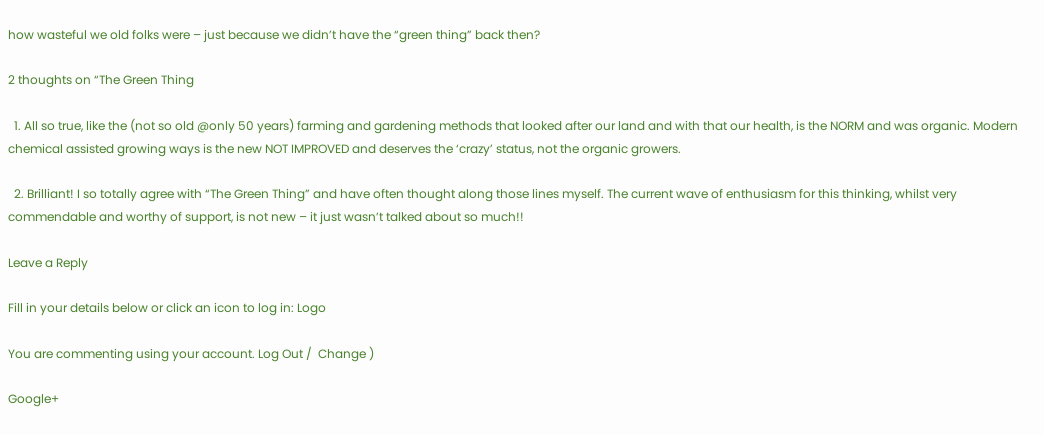how wasteful we old folks were – just because we didn’t have the “green thing” back then?

2 thoughts on “The Green Thing

  1. All so true, like the (not so old @only 50 years) farming and gardening methods that looked after our land and with that our health, is the NORM and was organic. Modern chemical assisted growing ways is the new NOT IMPROVED and deserves the ‘crazy’ status, not the organic growers.

  2. Brilliant! I so totally agree with “The Green Thing” and have often thought along those lines myself. The current wave of enthusiasm for this thinking, whilst very commendable and worthy of support, is not new – it just wasn’t talked about so much!!

Leave a Reply

Fill in your details below or click an icon to log in: Logo

You are commenting using your account. Log Out /  Change )

Google+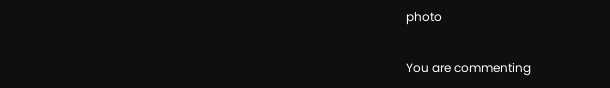photo

You are commenting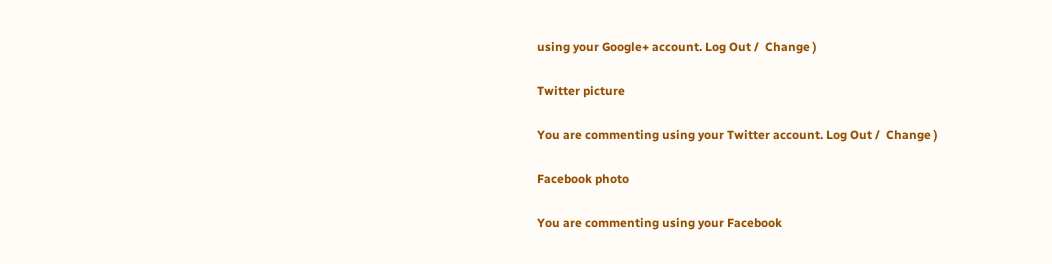using your Google+ account. Log Out /  Change )

Twitter picture

You are commenting using your Twitter account. Log Out /  Change )

Facebook photo

You are commenting using your Facebook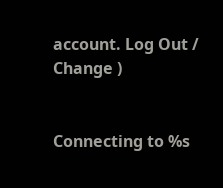account. Log Out /  Change )


Connecting to %s